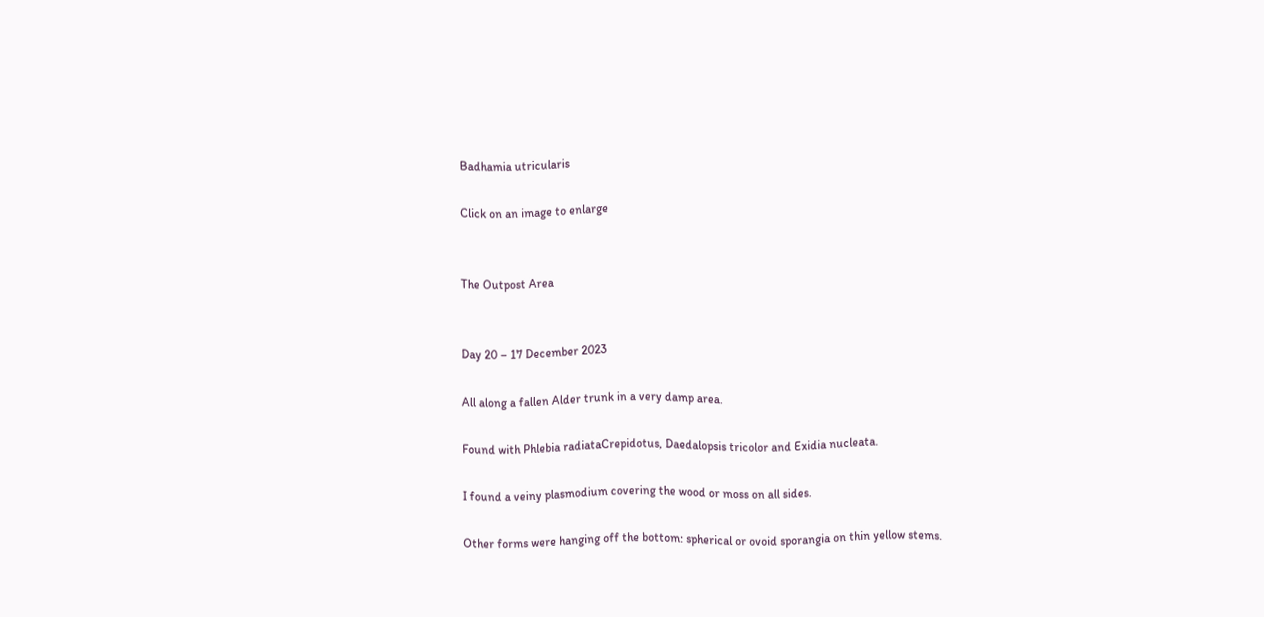Badhamia utricularis

Click on an image to enlarge


The Outpost Area


Day 20 – 17 December 2023

All along a fallen Alder trunk in a very damp area.

Found with Phlebia radiataCrepidotus, Daedalopsis tricolor and Exidia nucleata.

I found a veiny plasmodium covering the wood or moss on all sides.

Other forms were hanging off the bottom: spherical or ovoid sporangia on thin yellow stems.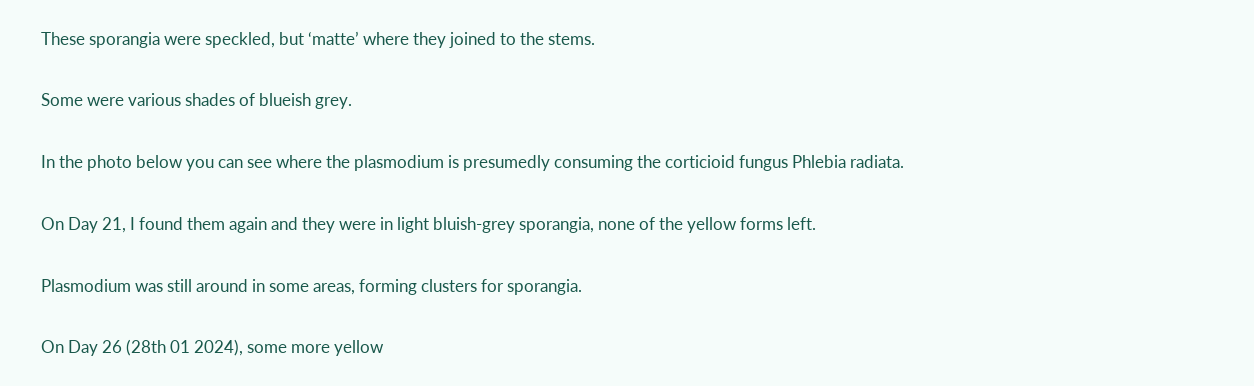These sporangia were speckled, but ‘matte’ where they joined to the stems.

Some were various shades of blueish grey.

In the photo below you can see where the plasmodium is presumedly consuming the corticioid fungus Phlebia radiata.

On Day 21, I found them again and they were in light bluish-grey sporangia, none of the yellow forms left.

Plasmodium was still around in some areas, forming clusters for sporangia.

On Day 26 (28th 01 2024), some more yellow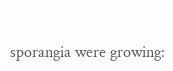sporangia were growing: